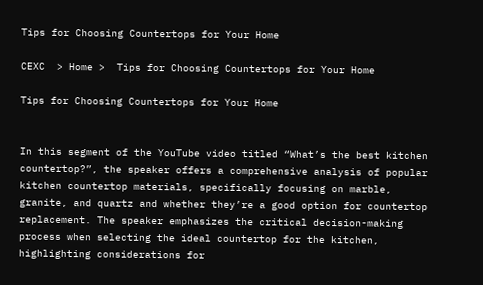Tips for Choosing Countertops for Your Home

CEXC  > Home >  Tips for Choosing Countertops for Your Home

Tips for Choosing Countertops for Your Home


In this segment of the YouTube video titled “What’s the best kitchen countertop?”, the speaker offers a comprehensive analysis of popular kitchen countertop materials, specifically focusing on marble, granite, and quartz and whether they’re a good option for countertop replacement. The speaker emphasizes the critical decision-making process when selecting the ideal countertop for the kitchen, highlighting considerations for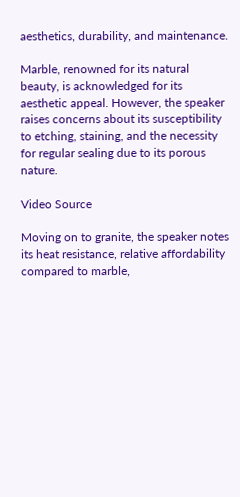aesthetics, durability, and maintenance.

Marble, renowned for its natural beauty, is acknowledged for its aesthetic appeal. However, the speaker raises concerns about its susceptibility to etching, staining, and the necessity for regular sealing due to its porous nature.

Video Source

Moving on to granite, the speaker notes its heat resistance, relative affordability compared to marble,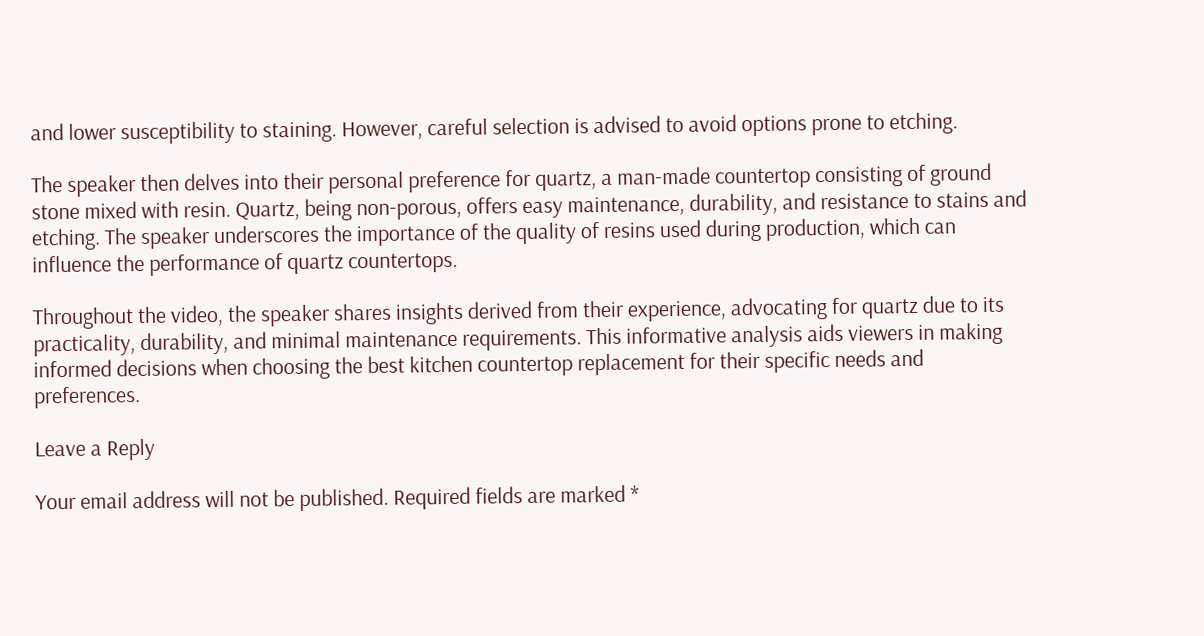and lower susceptibility to staining. However, careful selection is advised to avoid options prone to etching.

The speaker then delves into their personal preference for quartz, a man-made countertop consisting of ground stone mixed with resin. Quartz, being non-porous, offers easy maintenance, durability, and resistance to stains and etching. The speaker underscores the importance of the quality of resins used during production, which can influence the performance of quartz countertops.

Throughout the video, the speaker shares insights derived from their experience, advocating for quartz due to its practicality, durability, and minimal maintenance requirements. This informative analysis aids viewers in making informed decisions when choosing the best kitchen countertop replacement for their specific needs and preferences.

Leave a Reply

Your email address will not be published. Required fields are marked *